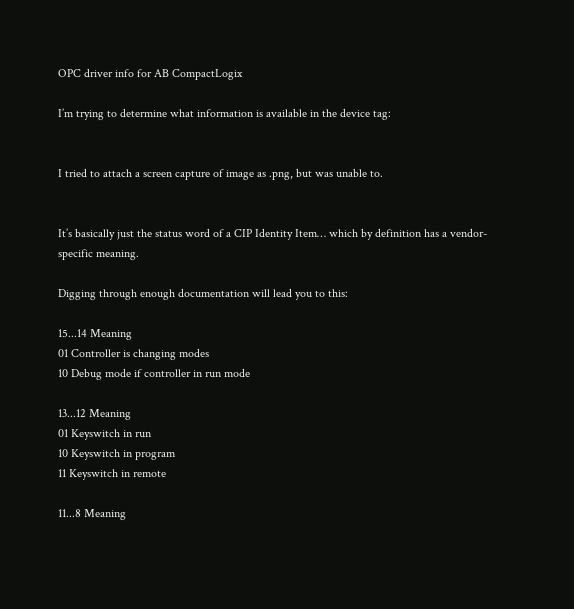OPC driver info for AB CompactLogix

I’m trying to determine what information is available in the device tag:


I tried to attach a screen capture of image as .png, but was unable to.


It’s basically just the status word of a CIP Identity Item… which by definition has a vendor-specific meaning.

Digging through enough documentation will lead you to this:

15...14 Meaning
01 Controller is changing modes
10 Debug mode if controller in run mode

13...12 Meaning
01 Keyswitch in run
10 Keyswitch in program
11 Keyswitch in remote

11...8 Meaning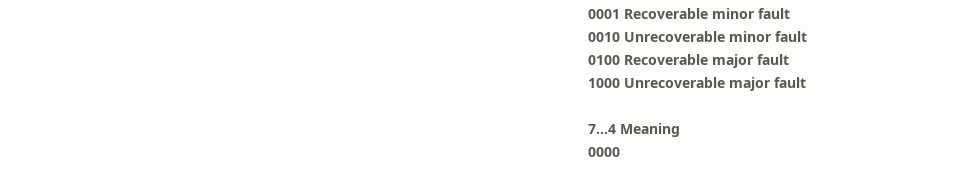0001 Recoverable minor fault
0010 Unrecoverable minor fault
0100 Recoverable major fault
1000 Unrecoverable major fault

7...4 Meaning
0000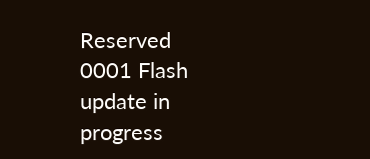Reserved
0001 Flash update in progress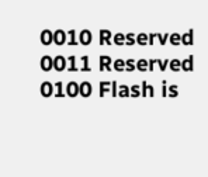0010 Reserved
0011 Reserved
0100 Flash is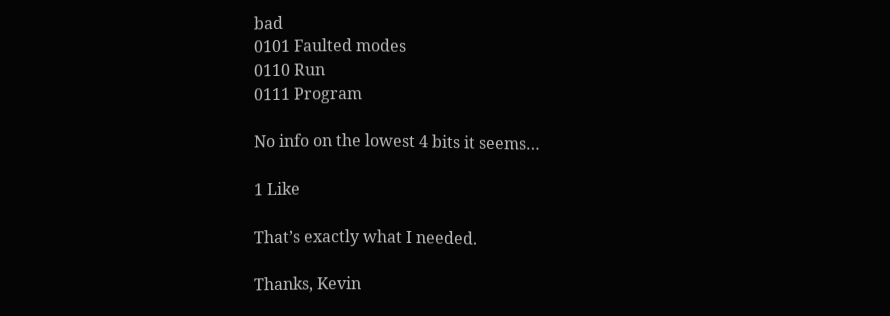bad
0101 Faulted modes
0110 Run
0111 Program

No info on the lowest 4 bits it seems…

1 Like

That’s exactly what I needed.

Thanks, Kevin